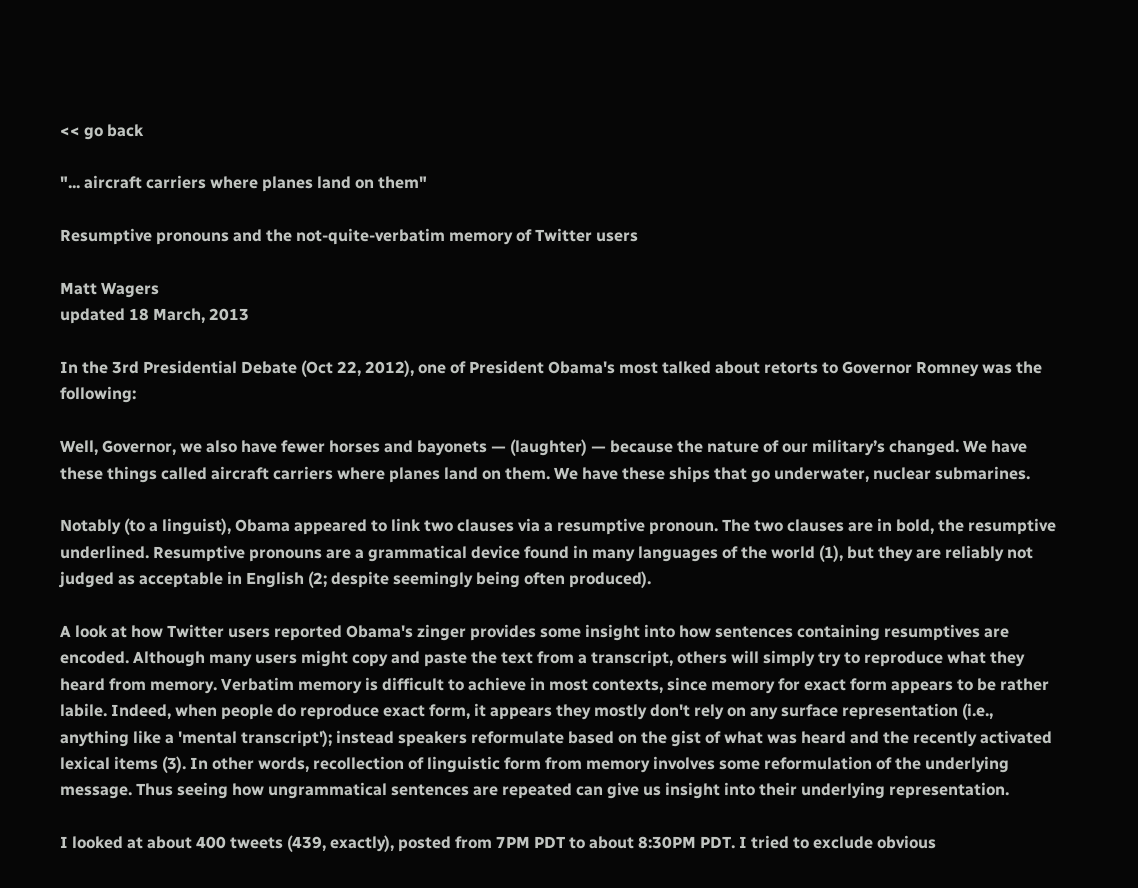<< go back

"... aircraft carriers where planes land on them"

Resumptive pronouns and the not-quite-verbatim memory of Twitter users

Matt Wagers
updated 18 March, 2013

In the 3rd Presidential Debate (Oct 22, 2012), one of President Obama's most talked about retorts to Governor Romney was the following:

Well, Governor, we also have fewer horses and bayonets — (laughter) — because the nature of our military’s changed. We have these things called aircraft carriers where planes land on them. We have these ships that go underwater, nuclear submarines.

Notably (to a linguist), Obama appeared to link two clauses via a resumptive pronoun. The two clauses are in bold, the resumptive underlined. Resumptive pronouns are a grammatical device found in many languages of the world (1), but they are reliably not judged as acceptable in English (2; despite seemingly being often produced).

A look at how Twitter users reported Obama's zinger provides some insight into how sentences containing resumptives are encoded. Although many users might copy and paste the text from a transcript, others will simply try to reproduce what they heard from memory. Verbatim memory is difficult to achieve in most contexts, since memory for exact form appears to be rather labile. Indeed, when people do reproduce exact form, it appears they mostly don't rely on any surface representation (i.e., anything like a 'mental transcript'); instead speakers reformulate based on the gist of what was heard and the recently activated lexical items (3). In other words, recollection of linguistic form from memory involves some reformulation of the underlying message. Thus seeing how ungrammatical sentences are repeated can give us insight into their underlying representation.

I looked at about 400 tweets (439, exactly), posted from 7PM PDT to about 8:30PM PDT. I tried to exclude obvious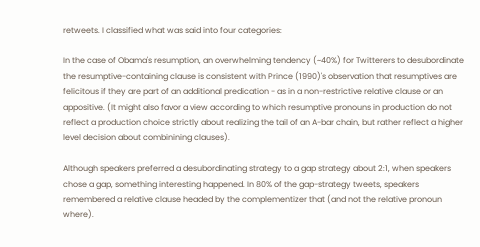retweets. I classified what was said into four categories:

In the case of Obama's resumption, an overwhelming tendency (~40%) for Twitterers to desubordinate the resumptive-containing clause is consistent with Prince (1990)'s observation that resumptives are felicitous if they are part of an additional predication - as in a non-restrictive relative clause or an appositive. (It might also favor a view according to which resumptive pronouns in production do not reflect a production choice strictly about realizing the tail of an A-bar chain, but rather reflect a higher level decision about combinining clauses).

Although speakers preferred a desubordinating strategy to a gap strategy about 2:1, when speakers chose a gap, something interesting happened. In 80% of the gap-strategy tweets, speakers remembered a relative clause headed by the complementizer that (and not the relative pronoun where).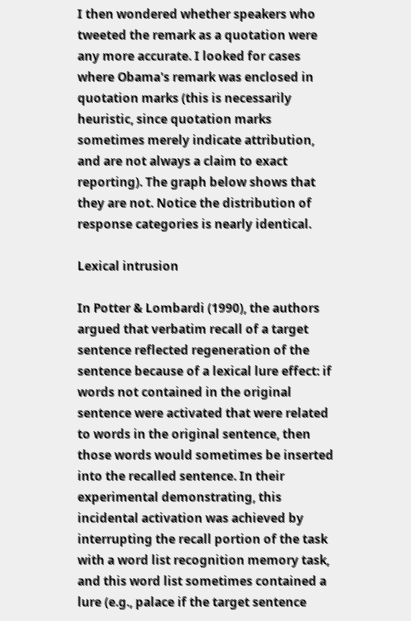I then wondered whether speakers who tweeted the remark as a quotation were any more accurate. I looked for cases where Obama's remark was enclosed in quotation marks (this is necessarily heuristic, since quotation marks sometimes merely indicate attribution, and are not always a claim to exact reporting). The graph below shows that they are not. Notice the distribution of response categories is nearly identical.

Lexical intrusion

In Potter & Lombardi (1990), the authors argued that verbatim recall of a target sentence reflected regeneration of the sentence because of a lexical lure effect: if words not contained in the original sentence were activated that were related to words in the original sentence, then those words would sometimes be inserted into the recalled sentence. In their experimental demonstrating, this incidental activation was achieved by interrupting the recall portion of the task with a word list recognition memory task, and this word list sometimes contained a lure (e.g., palace if the target sentence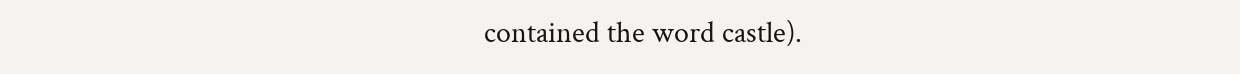contained the word castle).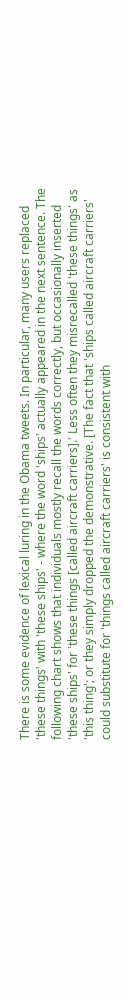There is some evidence of lexical luring in the Obama tweets. In particular, many users replaced 'these things' with 'these ships' - where the word 'ships' actually appeared in the next sentence. The following chart shows that individuals mostly recall the words correctly, but occasionally inserted 'these ships' for 'these things [called aircraft carriers].' Less often they misrecalled 'these things' as 'this thing'; or they simply dropped the demonstrative. [The fact that 'ships called aircraft carriers' could substitute for 'things called aircraft carriers' is consistent with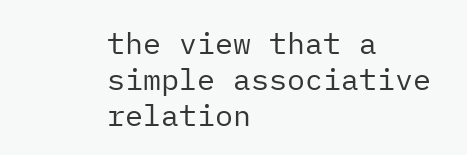the view that a simple associative relation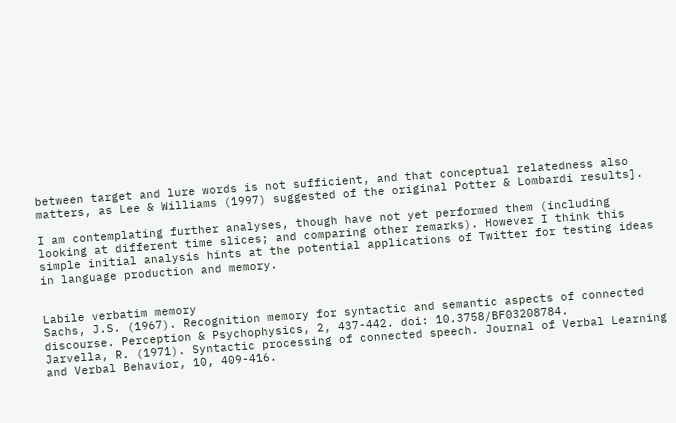between target and lure words is not sufficient, and that conceptual relatedness also matters, as Lee & Williams (1997) suggested of the original Potter & Lombardi results].

I am contemplating further analyses, though have not yet performed them (including looking at different time slices; and comparing other remarks). However I think this simple initial analysis hints at the potential applications of Twitter for testing ideas in language production and memory.


Labile verbatim memory
Sachs, J.S. (1967). Recognition memory for syntactic and semantic aspects of connected discourse. Perception & Psychophysics, 2, 437-442. doi: 10.3758/BF03208784.
Jarvella, R. (1971). Syntactic processing of connected speech. Journal of Verbal Learning and Verbal Behavior, 10, 409-416.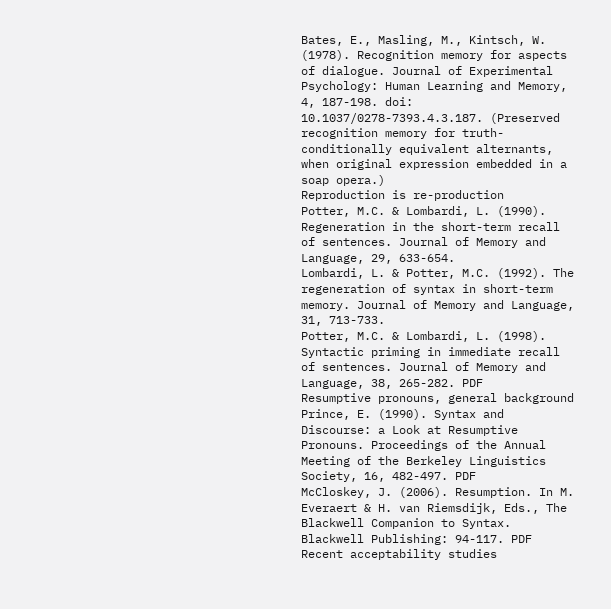Bates, E., Masling, M., Kintsch, W. (1978). Recognition memory for aspects of dialogue. Journal of Experimental Psychology: Human Learning and Memory, 4, 187-198. doi: 10.1037/0278-7393.4.3.187. (Preserved recognition memory for truth-conditionally equivalent alternants, when original expression embedded in a soap opera.)
Reproduction is re-production
Potter, M.C. & Lombardi, L. (1990). Regeneration in the short-term recall of sentences. Journal of Memory and Language, 29, 633-654.
Lombardi, L. & Potter, M.C. (1992). The regeneration of syntax in short-term memory. Journal of Memory and Language, 31, 713-733.
Potter, M.C. & Lombardi, L. (1998). Syntactic priming in immediate recall of sentences. Journal of Memory and Language, 38, 265-282. PDF
Resumptive pronouns, general background
Prince, E. (1990). Syntax and Discourse: a Look at Resumptive Pronouns. Proceedings of the Annual Meeting of the Berkeley Linguistics Society, 16, 482-497. PDF
McCloskey, J. (2006). Resumption. In M. Everaert & H. van Riemsdijk, Eds., The Blackwell Companion to Syntax. Blackwell Publishing: 94-117. PDF
Recent acceptability studies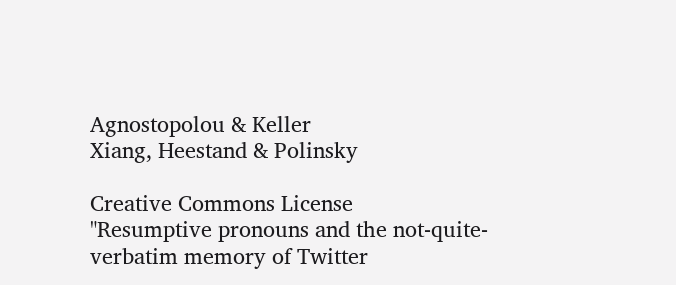Agnostopolou & Keller
Xiang, Heestand & Polinsky

Creative Commons License
"Resumptive pronouns and the not-quite-verbatim memory of Twitter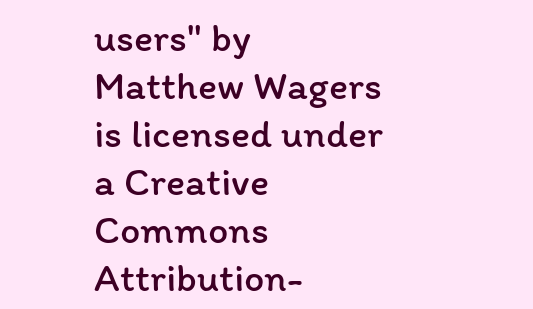users" by Matthew Wagers is licensed under a Creative Commons Attribution-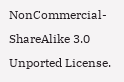NonCommercial-ShareAlike 3.0 Unported License.